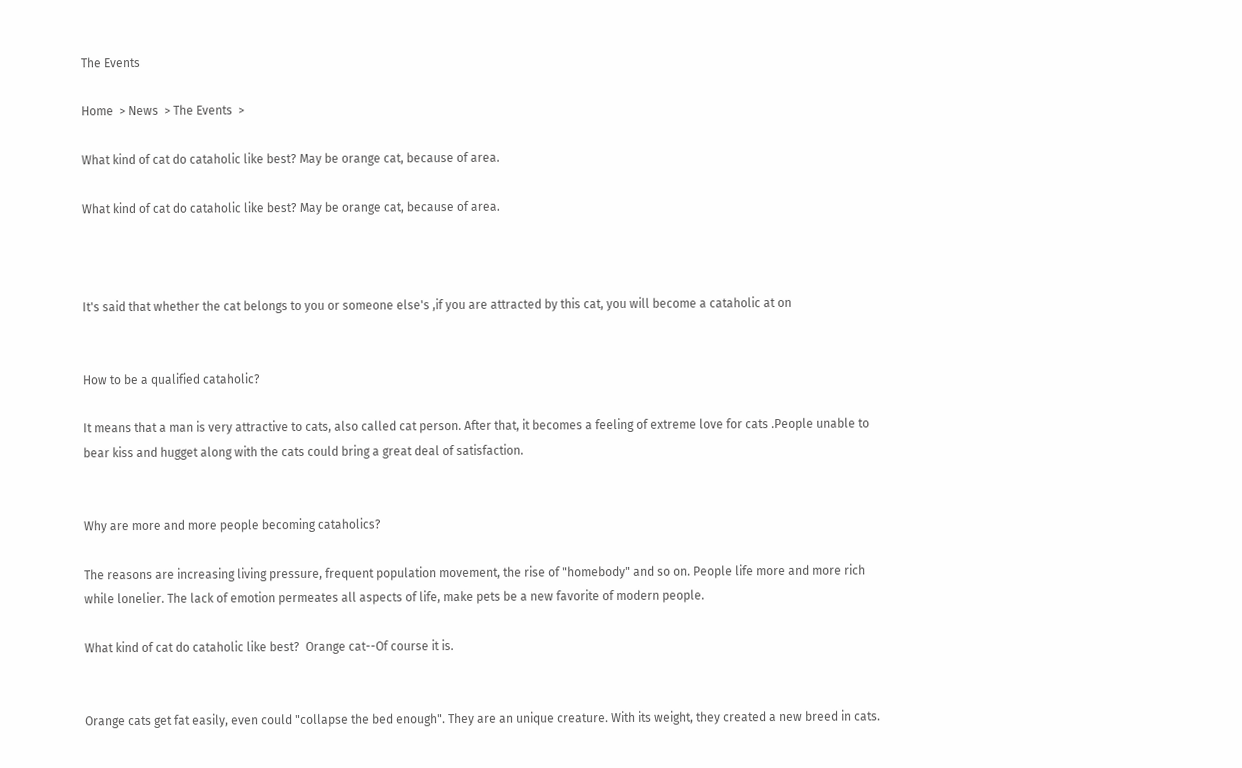The Events

Home  > News  > The Events  >

What kind of cat do cataholic like best? May be orange cat, because of area.

What kind of cat do cataholic like best? May be orange cat, because of area.



It's said that whether the cat belongs to you or someone else's ,if you are attracted by this cat, you will become a cataholic at on


How to be a qualified cataholic?

It means that a man is very attractive to cats, also called cat person. After that, it becomes a feeling of extreme love for cats .People unable to bear kiss and hugget along with the cats could bring a great deal of satisfaction.


Why are more and more people becoming cataholics?

The reasons are increasing living pressure, frequent population movement, the rise of "homebody" and so on. People life more and more rich while lonelier. The lack of emotion permeates all aspects of life, make pets be a new favorite of modern people.

What kind of cat do cataholic like best?  Orange cat--Of course it is.


Orange cats get fat easily, even could "collapse the bed enough". They are an unique creature. With its weight, they created a new breed in cats.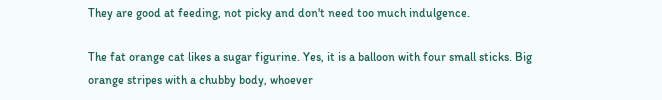They are good at feeding, not picky and don't need too much indulgence.

The fat orange cat likes a sugar figurine. Yes, it is a balloon with four small sticks. Big orange stripes with a chubby body, whoever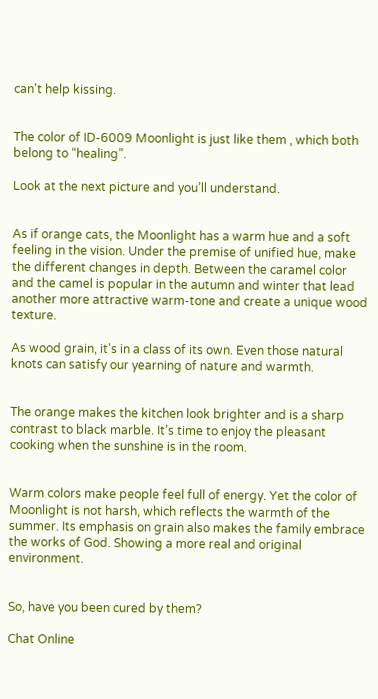can't help kissing.


The color of ID-6009 Moonlight is just like them , which both belong to “healing”.

Look at the next picture and you’ll understand.


As if orange cats, the Moonlight has a warm hue and a soft feeling in the vision. Under the premise of unified hue, make the different changes in depth. Between the caramel color and the camel is popular in the autumn and winter that lead another more attractive warm-tone and create a unique wood texture.

As wood grain, it's in a class of its own. Even those natural knots can satisfy our yearning of nature and warmth.


The orange makes the kitchen look brighter and is a sharp contrast to black marble. It’s time to enjoy the pleasant cooking when the sunshine is in the room.


Warm colors make people feel full of energy. Yet the color of Moonlight is not harsh, which reflects the warmth of the summer. Its emphasis on grain also makes the family embrace the works of God. Showing a more real and original environment.


So, have you been cured by them?

Chat Online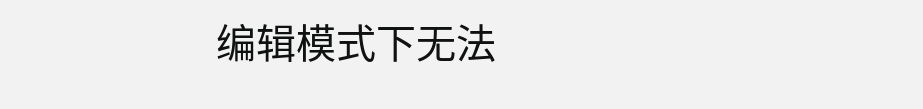编辑模式下无法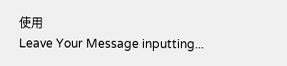使用
Leave Your Message inputting...